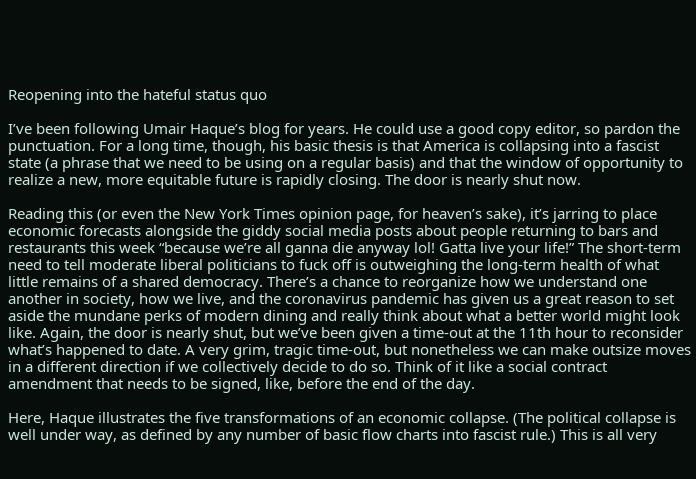Reopening into the hateful status quo

I’ve been following Umair Haque’s blog for years. He could use a good copy editor, so pardon the punctuation. For a long time, though, his basic thesis is that America is collapsing into a fascist state (a phrase that we need to be using on a regular basis) and that the window of opportunity to realize a new, more equitable future is rapidly closing. The door is nearly shut now.

Reading this (or even the New York Times opinion page, for heaven’s sake), it’s jarring to place economic forecasts alongside the giddy social media posts about people returning to bars and restaurants this week “because we’re all ganna die anyway lol! Gatta live your life!” The short-term need to tell moderate liberal politicians to fuck off is outweighing the long-term health of what little remains of a shared democracy. There’s a chance to reorganize how we understand one another in society, how we live, and the coronavirus pandemic has given us a great reason to set aside the mundane perks of modern dining and really think about what a better world might look like. Again, the door is nearly shut, but we’ve been given a time-out at the 11th hour to reconsider what’s happened to date. A very grim, tragic time-out, but nonetheless we can make outsize moves in a different direction if we collectively decide to do so. Think of it like a social contract amendment that needs to be signed, like, before the end of the day.

Here, Haque illustrates the five transformations of an economic collapse. (The political collapse is well under way, as defined by any number of basic flow charts into fascist rule.) This is all very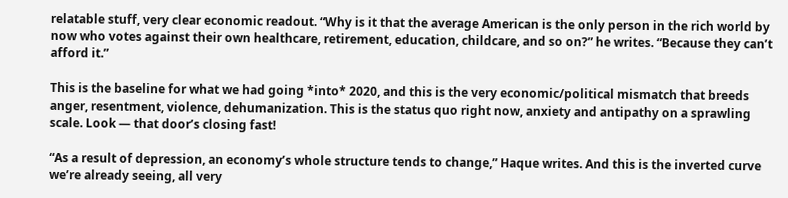relatable stuff, very clear economic readout. “Why is it that the average American is the only person in the rich world by now who votes against their own healthcare, retirement, education, childcare, and so on?” he writes. “Because they can’t afford it.”

This is the baseline for what we had going *into* 2020, and this is the very economic/political mismatch that breeds anger, resentment, violence, dehumanization. This is the status quo right now, anxiety and antipathy on a sprawling scale. Look — that door’s closing fast!

“As a result of depression, an economy’s whole structure tends to change,” Haque writes. And this is the inverted curve we’re already seeing, all very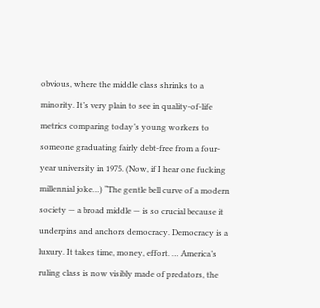obvious, where the middle class shrinks to a minority. It’s very plain to see in quality-of-life metrics comparing today’s young workers to someone graduating fairly debt-free from a four-year university in 1975. (Now, if I hear one fucking millennial joke…) “The gentle bell curve of a modern society — a broad middle — is so crucial because it underpins and anchors democracy. Democracy is a luxury. It takes time, money, effort. … America’s ruling class is now visibly made of predators, the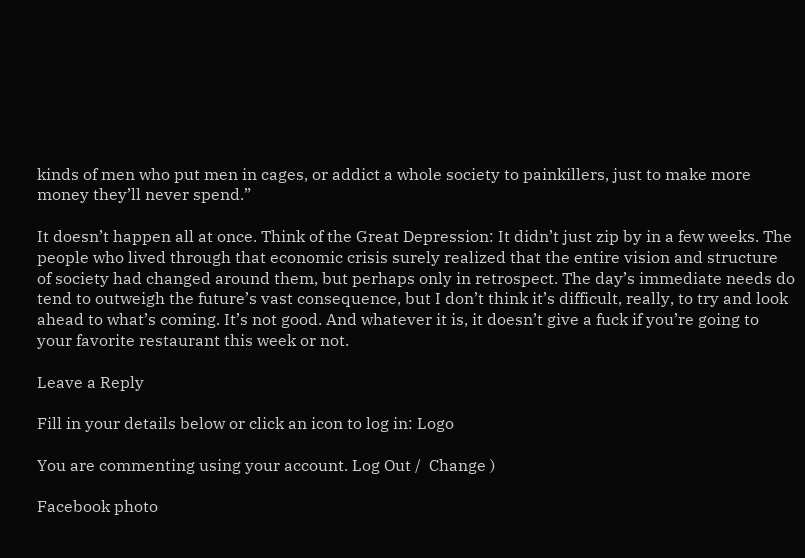kinds of men who put men in cages, or addict a whole society to painkillers, just to make more money they’ll never spend.”

It doesn’t happen all at once. Think of the Great Depression: It didn’t just zip by in a few weeks. The people who lived through that economic crisis surely realized that the entire vision and structure of society had changed around them, but perhaps only in retrospect. The day’s immediate needs do tend to outweigh the future’s vast consequence, but I don’t think it’s difficult, really, to try and look ahead to what’s coming. It’s not good. And whatever it is, it doesn’t give a fuck if you’re going to your favorite restaurant this week or not.

Leave a Reply

Fill in your details below or click an icon to log in: Logo

You are commenting using your account. Log Out /  Change )

Facebook photo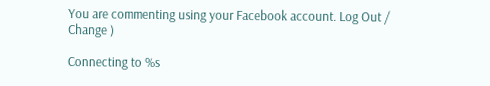You are commenting using your Facebook account. Log Out /  Change )

Connecting to %s